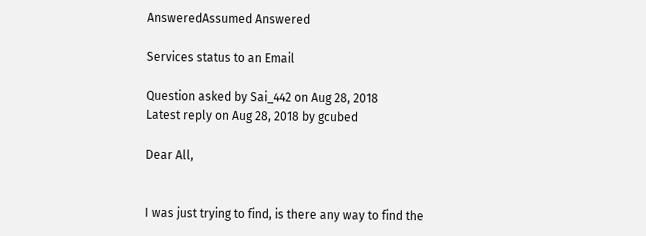AnsweredAssumed Answered

Services status to an Email

Question asked by Sai_442 on Aug 28, 2018
Latest reply on Aug 28, 2018 by gcubed

Dear All,


I was just trying to find, is there any way to find the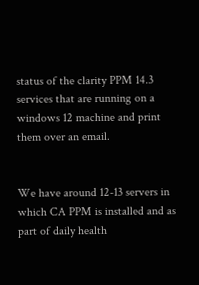status of the clarity PPM 14.3 services that are running on a windows 12 machine and print them over an email.


We have around 12-13 servers in which CA PPM is installed and as part of daily health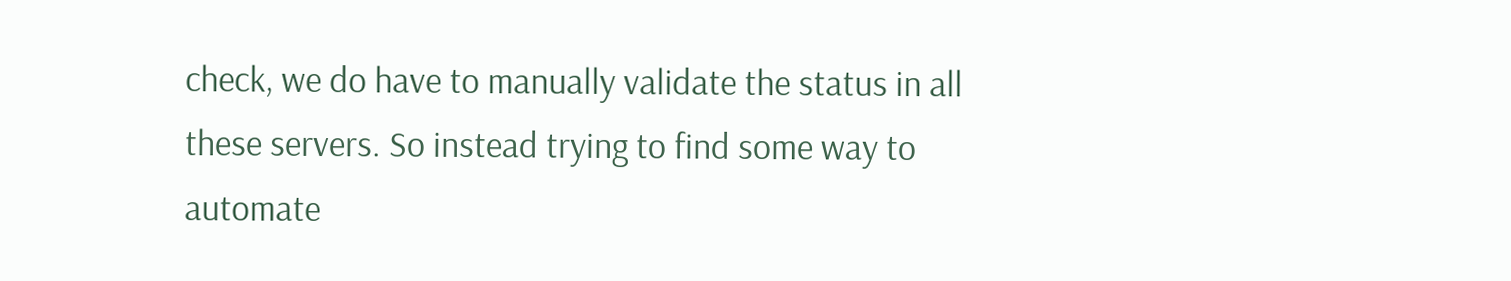check, we do have to manually validate the status in all these servers. So instead trying to find some way to automate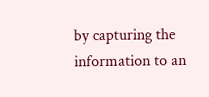by capturing the information to an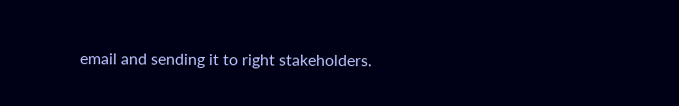email and sending it to right stakeholders.